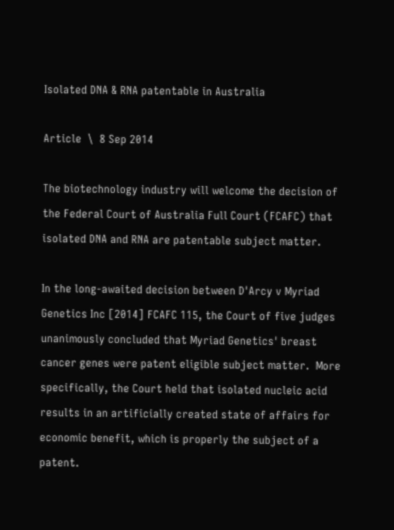Isolated DNA & RNA patentable in Australia

Article  \  8 Sep 2014

The biotechnology industry will welcome the decision of the Federal Court of Australia Full Court (FCAFC) that isolated DNA and RNA are patentable subject matter.

In the long-awaited decision between D'Arcy v Myriad Genetics Inc [2014] FCAFC 115, the Court of five judges unanimously concluded that Myriad Genetics' breast cancer genes were patent eligible subject matter.  More specifically, the Court held that isolated nucleic acid results in an artificially created state of affairs for economic benefit, which is properly the subject of a patent.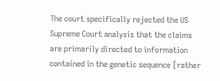The court specifically rejected the US Supreme Court analysis that the claims are primarily directed to information contained in the genetic sequence [rather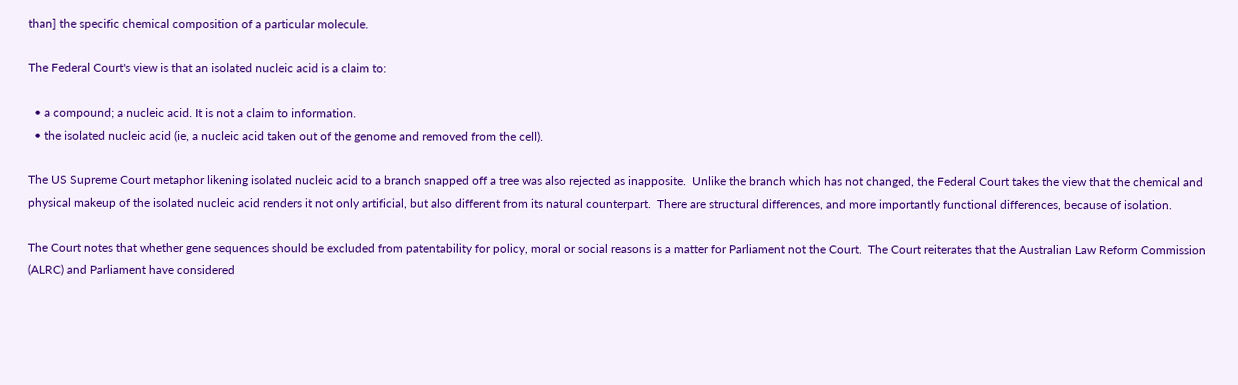than] the specific chemical composition of a particular molecule.

The Federal Court's view is that an isolated nucleic acid is a claim to:

  • a compound; a nucleic acid. It is not a claim to information.
  • the isolated nucleic acid (ie, a nucleic acid taken out of the genome and removed from the cell).

The US Supreme Court metaphor likening isolated nucleic acid to a branch snapped off a tree was also rejected as inapposite.  Unlike the branch which has not changed, the Federal Court takes the view that the chemical and physical makeup of the isolated nucleic acid renders it not only artificial, but also different from its natural counterpart.  There are structural differences, and more importantly functional differences, because of isolation.

The Court notes that whether gene sequences should be excluded from patentability for policy, moral or social reasons is a matter for Parliament not the Court.  The Court reiterates that the Australian Law Reform Commission (ALRC) and Parliament have considered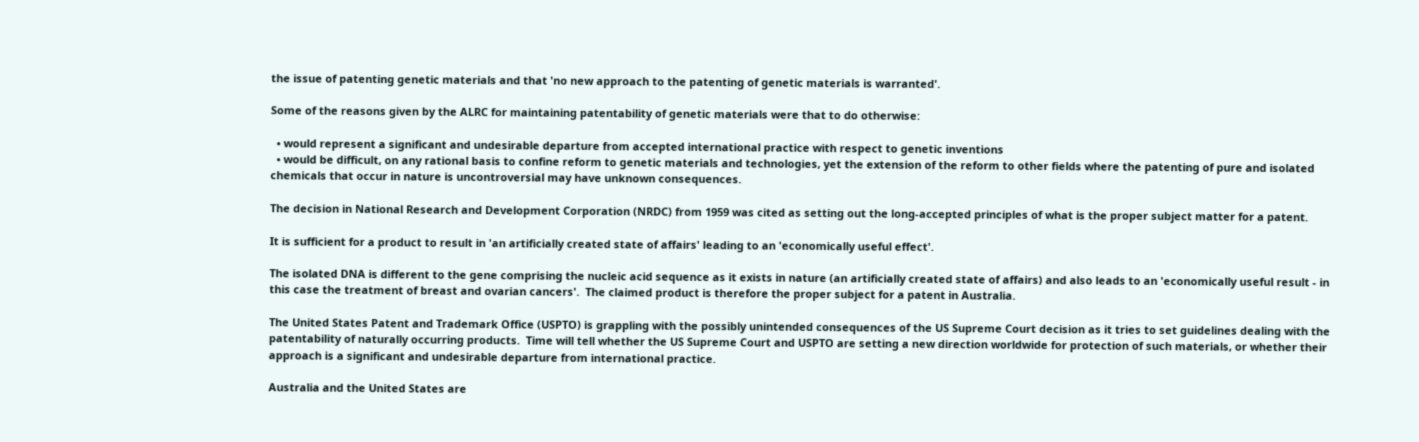the issue of patenting genetic materials and that 'no new approach to the patenting of genetic materials is warranted'.

Some of the reasons given by the ALRC for maintaining patentability of genetic materials were that to do otherwise:

  • would represent a significant and undesirable departure from accepted international practice with respect to genetic inventions
  • would be difficult, on any rational basis to confine reform to genetic materials and technologies, yet the extension of the reform to other fields where the patenting of pure and isolated chemicals that occur in nature is uncontroversial may have unknown consequences.

The decision in National Research and Development Corporation (NRDC) from 1959 was cited as setting out the long-accepted principles of what is the proper subject matter for a patent.

It is sufficient for a product to result in 'an artificially created state of affairs' leading to an 'economically useful effect'.

The isolated DNA is different to the gene comprising the nucleic acid sequence as it exists in nature (an artificially created state of affairs) and also leads to an 'economically useful result - in this case the treatment of breast and ovarian cancers'.  The claimed product is therefore the proper subject for a patent in Australia.

The United States Patent and Trademark Office (USPTO) is grappling with the possibly unintended consequences of the US Supreme Court decision as it tries to set guidelines dealing with the patentability of naturally occurring products.  Time will tell whether the US Supreme Court and USPTO are setting a new direction worldwide for protection of such materials, or whether their approach is a significant and undesirable departure from international practice.

Australia and the United States are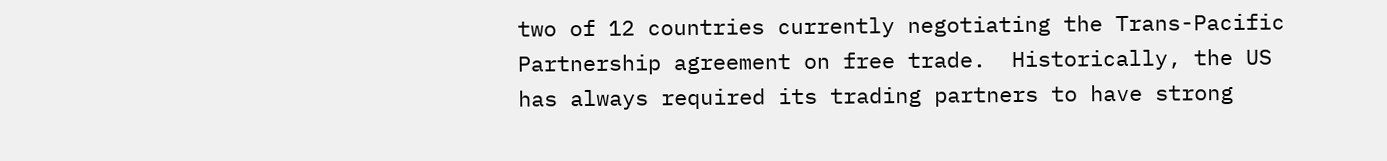two of 12 countries currently negotiating the Trans-Pacific Partnership agreement on free trade.  Historically, the US has always required its trading partners to have strong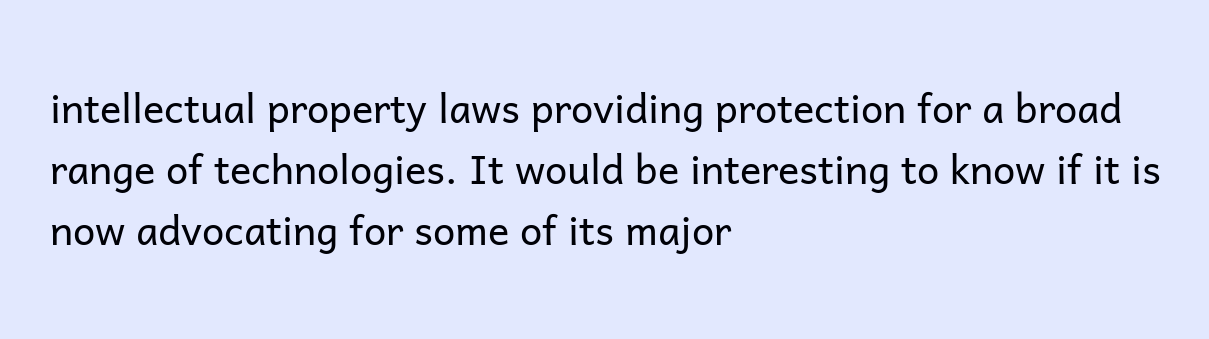intellectual property laws providing protection for a broad range of technologies. It would be interesting to know if it is now advocating for some of its major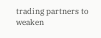trading partners to weaken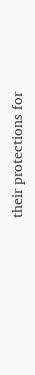their protections for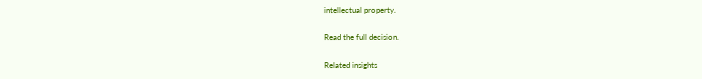intellectual property.

Read the full decision.

Related insights